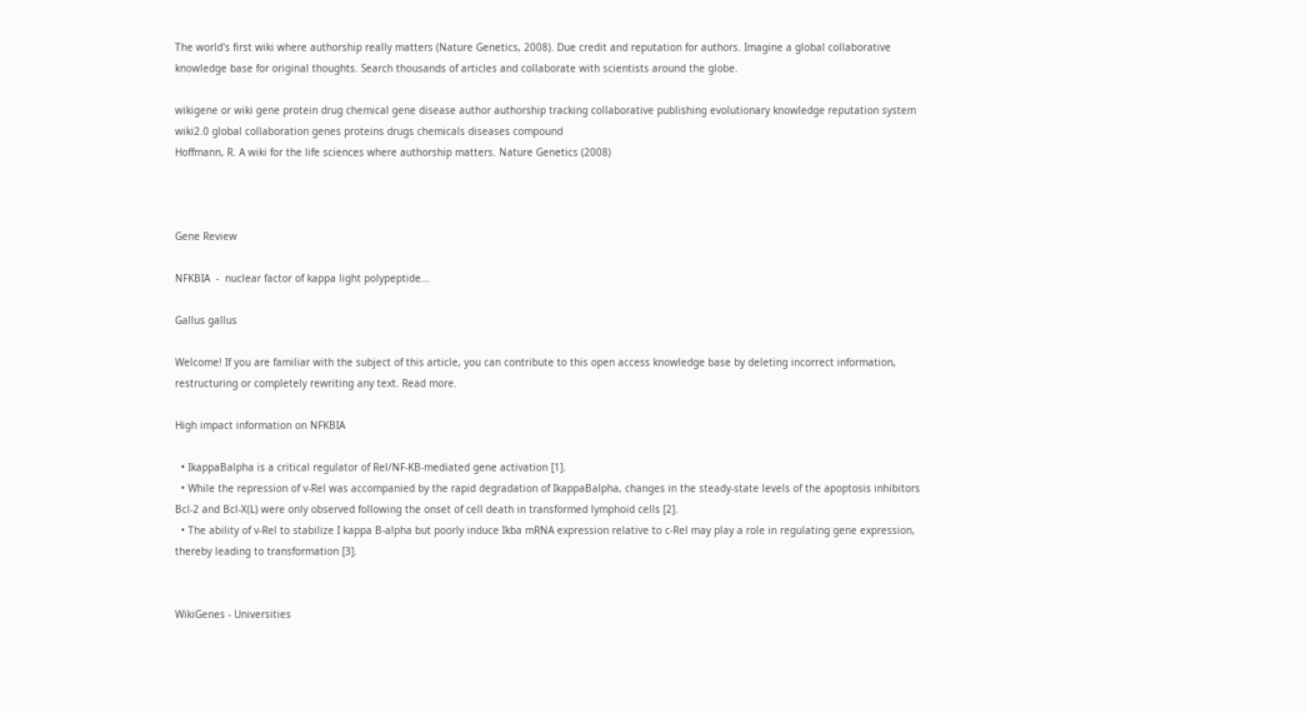The world's first wiki where authorship really matters (Nature Genetics, 2008). Due credit and reputation for authors. Imagine a global collaborative knowledge base for original thoughts. Search thousands of articles and collaborate with scientists around the globe.

wikigene or wiki gene protein drug chemical gene disease author authorship tracking collaborative publishing evolutionary knowledge reputation system wiki2.0 global collaboration genes proteins drugs chemicals diseases compound
Hoffmann, R. A wiki for the life sciences where authorship matters. Nature Genetics (2008)



Gene Review

NFKBIA  -  nuclear factor of kappa light polypeptide...

Gallus gallus

Welcome! If you are familiar with the subject of this article, you can contribute to this open access knowledge base by deleting incorrect information, restructuring or completely rewriting any text. Read more.

High impact information on NFKBIA

  • IkappaBalpha is a critical regulator of Rel/NF-KB-mediated gene activation [1].
  • While the repression of v-Rel was accompanied by the rapid degradation of IkappaBalpha, changes in the steady-state levels of the apoptosis inhibitors Bcl-2 and Bcl-X(L) were only observed following the onset of cell death in transformed lymphoid cells [2].
  • The ability of v-Rel to stabilize I kappa B-alpha but poorly induce Ikba mRNA expression relative to c-Rel may play a role in regulating gene expression, thereby leading to transformation [3].


WikiGenes - Universities